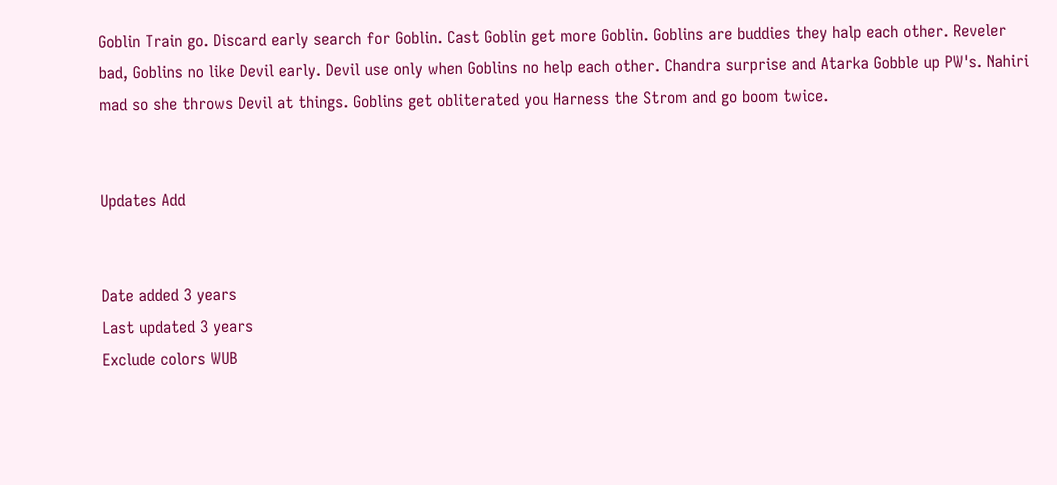Goblin Train go. Discard early search for Goblin. Cast Goblin get more Goblin. Goblins are buddies they halp each other. Reveler bad, Goblins no like Devil early. Devil use only when Goblins no help each other. Chandra surprise and Atarka Gobble up PW's. Nahiri mad so she throws Devil at things. Goblins get obliterated you Harness the Strom and go boom twice.


Updates Add


Date added 3 years
Last updated 3 years
Exclude colors WUB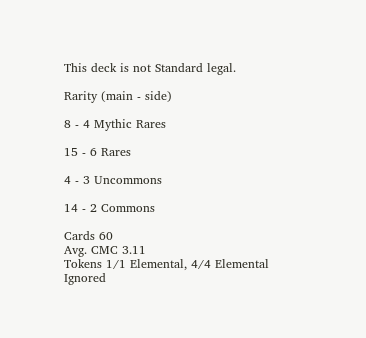This deck is not Standard legal.

Rarity (main - side)

8 - 4 Mythic Rares

15 - 6 Rares

4 - 3 Uncommons

14 - 2 Commons

Cards 60
Avg. CMC 3.11
Tokens 1/1 Elemental, 4/4 Elemental
Ignored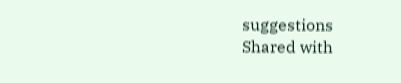suggestions
Shared with